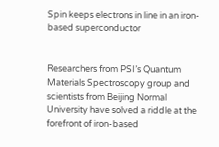Spin keeps electrons in line in an iron-based superconductor


Researchers from PSI’s Quantum Materials Spectroscopy group and scientists from Beijing Normal University have solved a riddle at the forefront of iron-based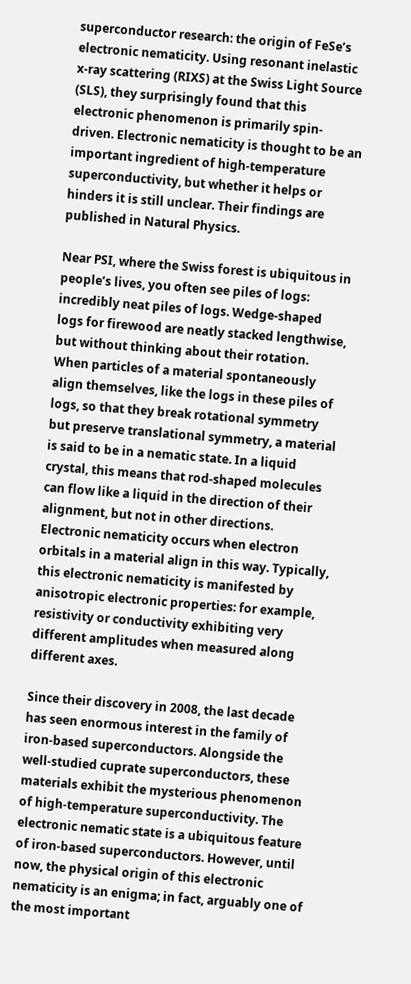superconductor research: the origin of FeSe’s electronic nematicity. Using resonant inelastic x-ray scattering (RIXS) at the Swiss Light Source (SLS), they surprisingly found that this electronic phenomenon is primarily spin-driven. Electronic nematicity is thought to be an important ingredient of high-temperature superconductivity, but whether it helps or hinders it is still unclear. Their findings are published in Natural Physics.

Near PSI, where the Swiss forest is ubiquitous in people’s lives, you often see piles of logs: incredibly neat piles of logs. Wedge-shaped logs for firewood are neatly stacked lengthwise, but without thinking about their rotation. When particles of a material spontaneously align themselves, like the logs in these piles of logs, so that they break rotational symmetry but preserve translational symmetry, a material is said to be in a nematic state. In a liquid crystal, this means that rod-shaped molecules can flow like a liquid in the direction of their alignment, but not in other directions. Electronic nematicity occurs when electron orbitals in a material align in this way. Typically, this electronic nematicity is manifested by anisotropic electronic properties: for example, resistivity or conductivity exhibiting very different amplitudes when measured along different axes.

Since their discovery in 2008, the last decade has seen enormous interest in the family of iron-based superconductors. Alongside the well-studied cuprate superconductors, these materials exhibit the mysterious phenomenon of high-temperature superconductivity. The electronic nematic state is a ubiquitous feature of iron-based superconductors. However, until now, the physical origin of this electronic nematicity is an enigma; in fact, arguably one of the most important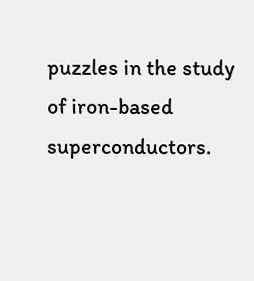puzzles in the study of iron-based superconductors.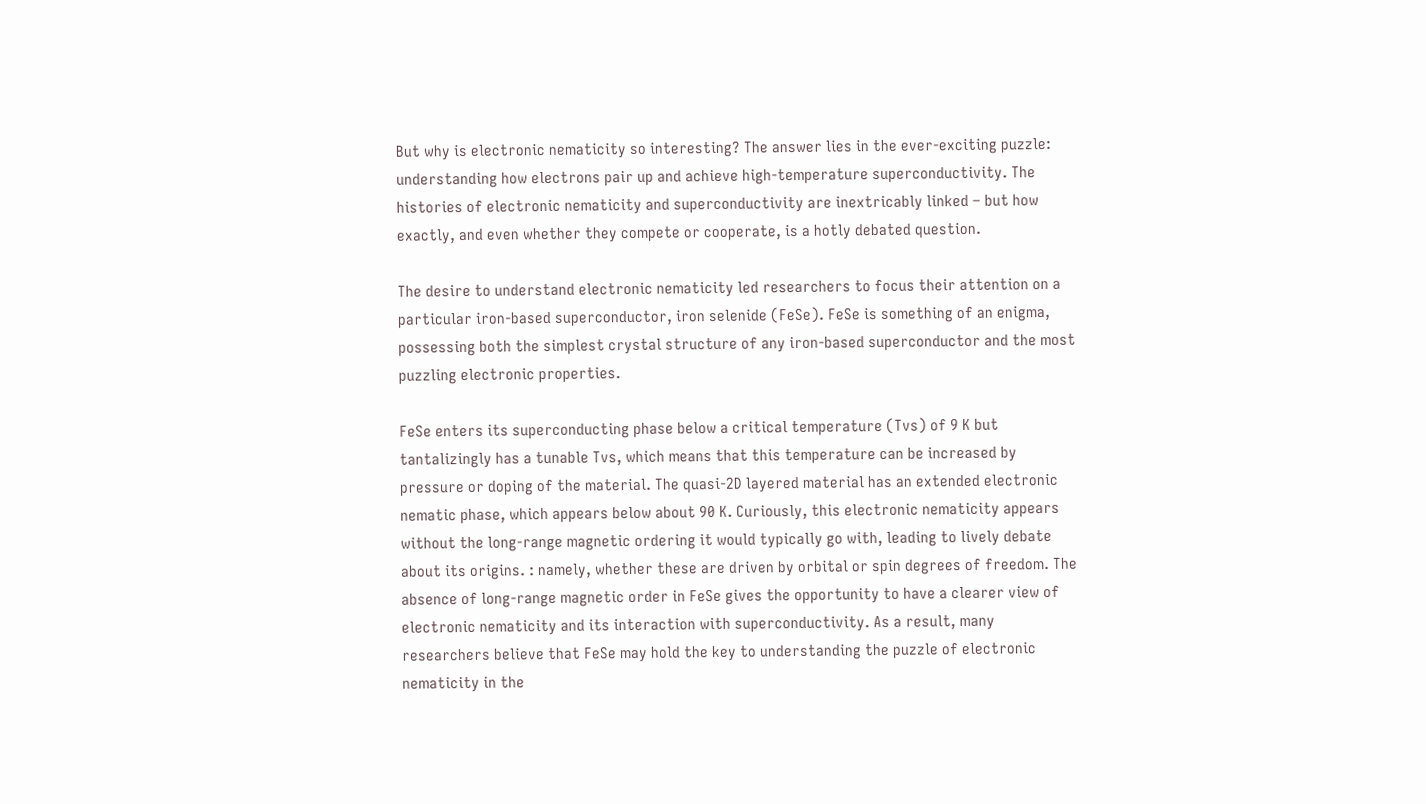But why is electronic nematicity so interesting? The answer lies in the ever-exciting puzzle: understanding how electrons pair up and achieve high-temperature superconductivity. The histories of electronic nematicity and superconductivity are inextricably linked – but how exactly, and even whether they compete or cooperate, is a hotly debated question.

The desire to understand electronic nematicity led researchers to focus their attention on a particular iron-based superconductor, iron selenide (FeSe). FeSe is something of an enigma, possessing both the simplest crystal structure of any iron-based superconductor and the most puzzling electronic properties.

FeSe enters its superconducting phase below a critical temperature (Tvs) of 9 K but tantalizingly has a tunable Tvs, which means that this temperature can be increased by pressure or doping of the material. The quasi-2D layered material has an extended electronic nematic phase, which appears below about 90 K. Curiously, this electronic nematicity appears without the long-range magnetic ordering it would typically go with, leading to lively debate about its origins. : namely, whether these are driven by orbital or spin degrees of freedom. The absence of long-range magnetic order in FeSe gives the opportunity to have a clearer view of electronic nematicity and its interaction with superconductivity. As a result, many researchers believe that FeSe may hold the key to understanding the puzzle of electronic nematicity in the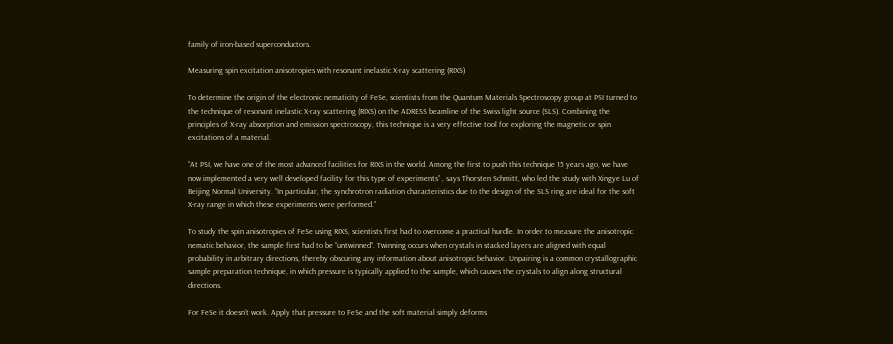family of iron-based superconductors.

Measuring spin excitation anisotropies with resonant inelastic X-ray scattering (RIXS)

To determine the origin of the electronic nematicity of FeSe, scientists from the Quantum Materials Spectroscopy group at PSI turned to the technique of resonant inelastic X-ray scattering (RIXS) on the ADRESS beamline of the Swiss light source (SLS). Combining the principles of X-ray absorption and emission spectroscopy, this technique is a very effective tool for exploring the magnetic or spin excitations of a material.

“At PSI, we have one of the most advanced facilities for RIXS in the world. Among the first to push this technique 15 years ago, we have now implemented a very well developed facility for this type of experiments” , says Thorsten Schmitt, who led the study with Xingye Lu of Beijing Normal University. “In particular, the synchrotron radiation characteristics due to the design of the SLS ring are ideal for the soft X-ray range in which these experiments were performed.”

To study the spin anisotropies of FeSe using RIXS, scientists first had to overcome a practical hurdle. In order to measure the anisotropic nematic behavior, the sample first had to be “untwinned”. Twinning occurs when crystals in stacked layers are aligned with equal probability in arbitrary directions, thereby obscuring any information about anisotropic behavior. Unpairing is a common crystallographic sample preparation technique, in which pressure is typically applied to the sample, which causes the crystals to align along structural directions.

For FeSe it doesn’t work. Apply that pressure to FeSe and the soft material simply deforms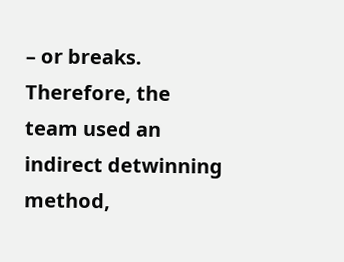– or breaks. Therefore, the team used an indirect detwinning method,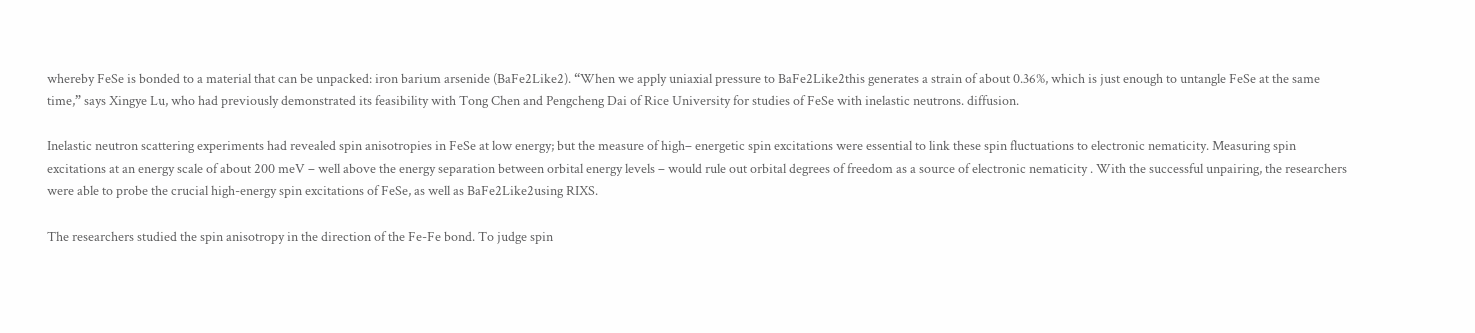whereby FeSe is bonded to a material that can be unpacked: iron barium arsenide (BaFe2Like2). “When we apply uniaxial pressure to BaFe2Like2this generates a strain of about 0.36%, which is just enough to untangle FeSe at the same time,” says Xingye Lu, who had previously demonstrated its feasibility with Tong Chen and Pengcheng Dai of Rice University for studies of FeSe with inelastic neutrons. diffusion.

Inelastic neutron scattering experiments had revealed spin anisotropies in FeSe at low energy; but the measure of high– energetic spin excitations were essential to link these spin fluctuations to electronic nematicity. Measuring spin excitations at an energy scale of about 200 meV – well above the energy separation between orbital energy levels – would rule out orbital degrees of freedom as a source of electronic nematicity . With the successful unpairing, the researchers were able to probe the crucial high-energy spin excitations of FeSe, as well as BaFe2Like2using RIXS.

The researchers studied the spin anisotropy in the direction of the Fe-Fe bond. To judge spin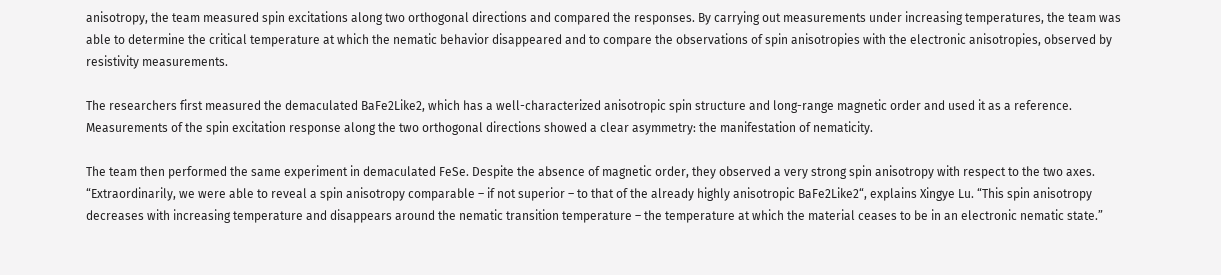anisotropy, the team measured spin excitations along two orthogonal directions and compared the responses. By carrying out measurements under increasing temperatures, the team was able to determine the critical temperature at which the nematic behavior disappeared and to compare the observations of spin anisotropies with the electronic anisotropies, observed by resistivity measurements.

The researchers first measured the demaculated BaFe2Like2, which has a well-characterized anisotropic spin structure and long-range magnetic order and used it as a reference. Measurements of the spin excitation response along the two orthogonal directions showed a clear asymmetry: the manifestation of nematicity.

The team then performed the same experiment in demaculated FeSe. Despite the absence of magnetic order, they observed a very strong spin anisotropy with respect to the two axes. “Extraordinarily, we were able to reveal a spin anisotropy comparable – if not superior – to that of the already highly anisotropic BaFe2Like2“, explains Xingye Lu. “This spin anisotropy decreases with increasing temperature and disappears around the nematic transition temperature – the temperature at which the material ceases to be in an electronic nematic state.”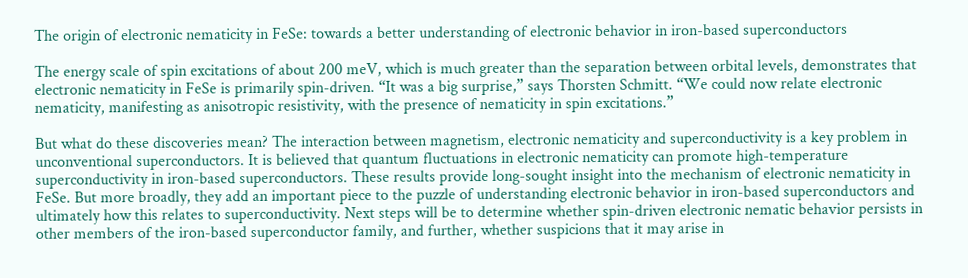The origin of electronic nematicity in FeSe: towards a better understanding of electronic behavior in iron-based superconductors

The energy scale of spin excitations of about 200 meV, which is much greater than the separation between orbital levels, demonstrates that electronic nematicity in FeSe is primarily spin-driven. “It was a big surprise,” says Thorsten Schmitt. “We could now relate electronic nematicity, manifesting as anisotropic resistivity, with the presence of nematicity in spin excitations.”

But what do these discoveries mean? The interaction between magnetism, electronic nematicity and superconductivity is a key problem in unconventional superconductors. It is believed that quantum fluctuations in electronic nematicity can promote high-temperature superconductivity in iron-based superconductors. These results provide long-sought insight into the mechanism of electronic nematicity in FeSe. But more broadly, they add an important piece to the puzzle of understanding electronic behavior in iron-based superconductors and ultimately how this relates to superconductivity. Next steps will be to determine whether spin-driven electronic nematic behavior persists in other members of the iron-based superconductor family, and further, whether suspicions that it may arise in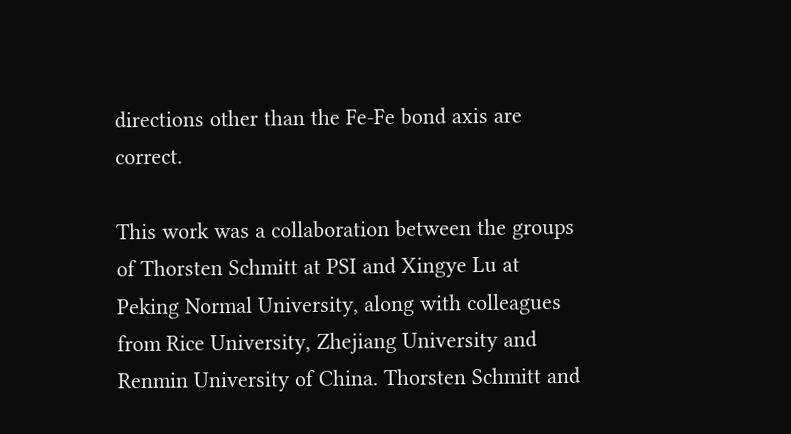directions other than the Fe-Fe bond axis are correct.

This work was a collaboration between the groups of Thorsten Schmitt at PSI and Xingye Lu at Peking Normal University, along with colleagues from Rice University, Zhejiang University and Renmin University of China. Thorsten Schmitt and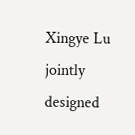Xingye Lu jointly designed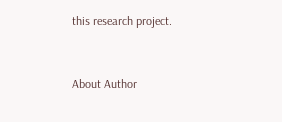this research project.


About Author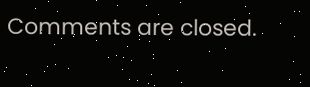Comments are closed.